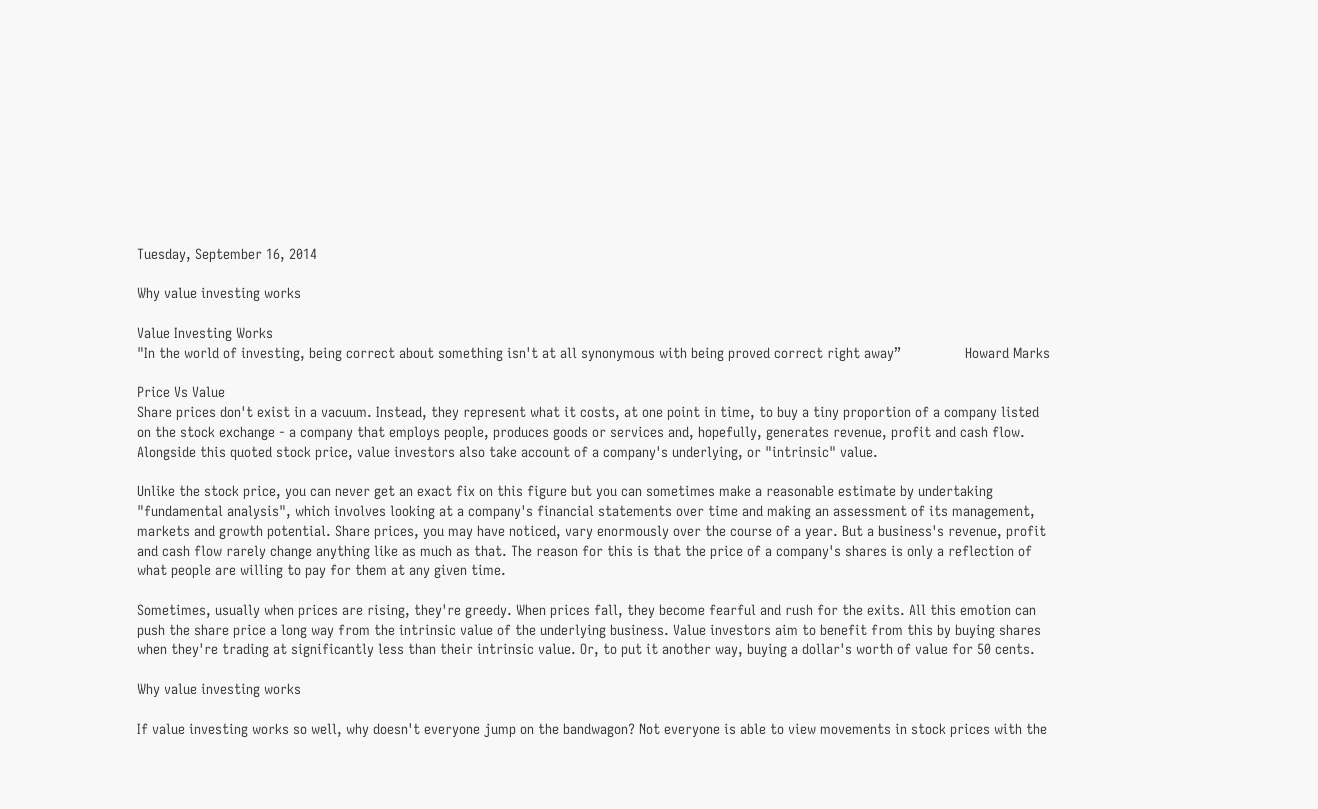Tuesday, September 16, 2014

Why value investing works

Value Investing Works
"In the world of investing, being correct about something isn't at all synonymous with being proved correct right away”                Howard Marks

Price Vs Value
Share prices don't exist in a vacuum. Instead, they represent what it costs, at one point in time, to buy a tiny proportion of a company listed on the stock exchange - a company that employs people, produces goods or services and, hopefully, generates revenue, profit and cash flow. Alongside this quoted stock price, value investors also take account of a company's underlying, or "intrinsic" value.

Unlike the stock price, you can never get an exact fix on this figure but you can sometimes make a reasonable estimate by undertaking "fundamental analysis", which involves looking at a company's financial statements over time and making an assessment of its management, markets and growth potential. Share prices, you may have noticed, vary enormously over the course of a year. But a business's revenue, profit and cash flow rarely change anything like as much as that. The reason for this is that the price of a company's shares is only a reflection of what people are willing to pay for them at any given time.

Sometimes, usually when prices are rising, they're greedy. When prices fall, they become fearful and rush for the exits. All this emotion can push the share price a long way from the intrinsic value of the underlying business. Value investors aim to benefit from this by buying shares when they're trading at significantly less than their intrinsic value. Or, to put it another way, buying a dollar's worth of value for 50 cents.

Why value investing works

If value investing works so well, why doesn't everyone jump on the bandwagon? Not everyone is able to view movements in stock prices with the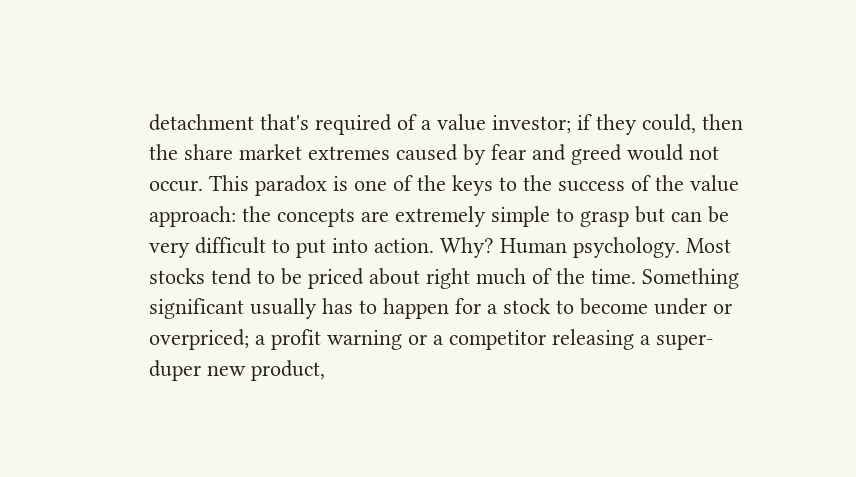detachment that's required of a value investor; if they could, then the share market extremes caused by fear and greed would not occur. This paradox is one of the keys to the success of the value approach: the concepts are extremely simple to grasp but can be very difficult to put into action. Why? Human psychology. Most stocks tend to be priced about right much of the time. Something significant usually has to happen for a stock to become under or overpriced; a profit warning or a competitor releasing a super-duper new product,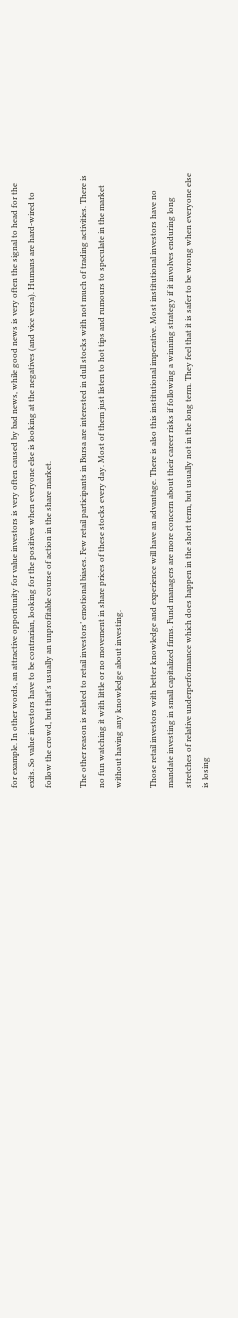for example. In other words, an attractive opportunity for value investors is very often caused by bad news, while good news is very often the signal to head for the exits. So value investors have to be contrarian, looking for the positives when everyone else is looking at the negatives (and vice versa). Humans are hard-wired to follow the crowd, but that's usually an unprofitable course of action in the share market.

The other reason is related to retail investors’ emotional biases. Few retail participants in Bursa are interested in dull stocks with not much of trading activities. There is no fun watching it with little or no movement in share prices of these stocks every day. Most of them just listen to hot tips and rumours to speculate in the market without having any knowledge about investing.

Those retail investors with better knowledge and experience will have an advantage. There is also this institutional imperative. Most institutional investors have no mandate investing in small capitalized firms. Fund managers are more concern about their career risks if following a winning strategy if it involves enduring long stretches of relative underperformance which does happen in the short term, but usually not in the long term. They feel that it is safer to be wrong when everyone else is losing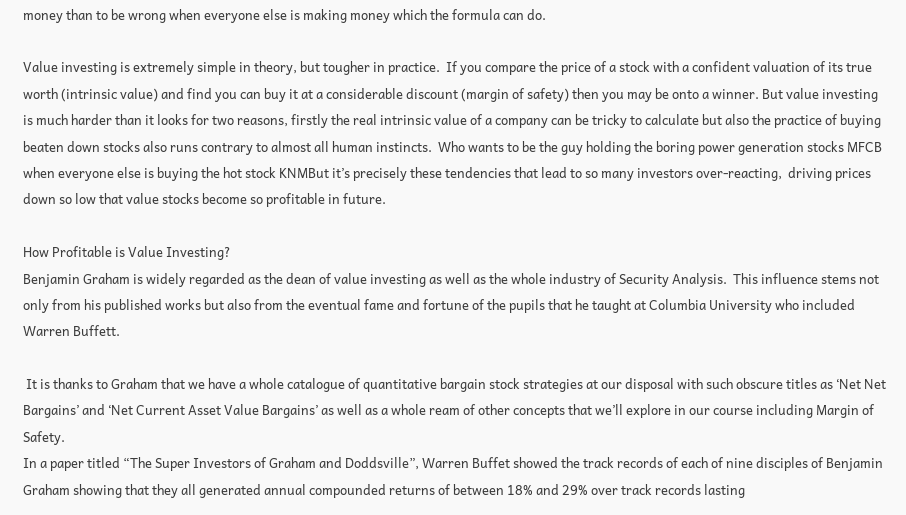money than to be wrong when everyone else is making money which the formula can do.

Value investing is extremely simple in theory, but tougher in practice.  If you compare the price of a stock with a confident valuation of its true worth (intrinsic value) and find you can buy it at a considerable discount (margin of safety) then you may be onto a winner. But value investing is much harder than it looks for two reasons, firstly the real intrinsic value of a company can be tricky to calculate but also the practice of buying beaten down stocks also runs contrary to almost all human instincts.  Who wants to be the guy holding the boring power generation stocks MFCB when everyone else is buying the hot stock KNMBut it’s precisely these tendencies that lead to so many investors over-reacting,  driving prices down so low that value stocks become so profitable in future.

How Profitable is Value Investing?
Benjamin Graham is widely regarded as the dean of value investing as well as the whole industry of Security Analysis.  This influence stems not only from his published works but also from the eventual fame and fortune of the pupils that he taught at Columbia University who included Warren Buffett.

 It is thanks to Graham that we have a whole catalogue of quantitative bargain stock strategies at our disposal with such obscure titles as ‘Net Net Bargains’ and ‘Net Current Asset Value Bargains’ as well as a whole ream of other concepts that we’ll explore in our course including Margin of Safety.
In a paper titled “The Super Investors of Graham and Doddsville”, Warren Buffet showed the track records of each of nine disciples of Benjamin Graham showing that they all generated annual compounded returns of between 18% and 29% over track records lasting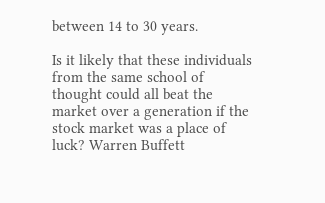between 14 to 30 years.

Is it likely that these individuals from the same school of thought could all beat the market over a generation if the stock market was a place of luck? Warren Buffett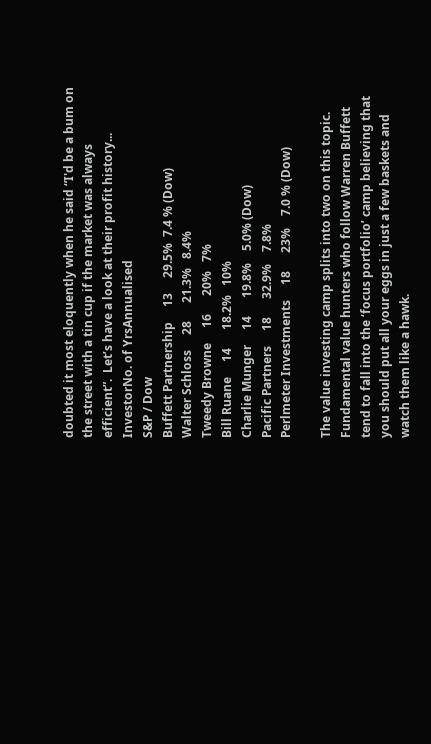doubted it most eloquently when he said “I'd be a bum on the street with a tin cup if the market was always efficient”.  Let’s have a look at their profit history...
InvestorNo. of YrsAnnualised
S&P / Dow
Buffett Partnership     13     29.5%  7.4 % (Dow)
Walter Schloss     28      21.3%   8.4%
Tweedy Browne     16      20%   7%
Bill Ruane     14      18.2%   10%
Charlie Munger     14      19.8%    5.0% (Dow)
Pacific Partners     18      32.9%    7.8%
Perlmeter Investments     18      23%    7.0 % (Dow)

The value investing camp splits into two on this topic. Fundamental value hunters who follow Warren Buffett tend to fall into the ‘focus portfolio’ camp believing that you should put all your eggs in just a few baskets and watch them like a hawk.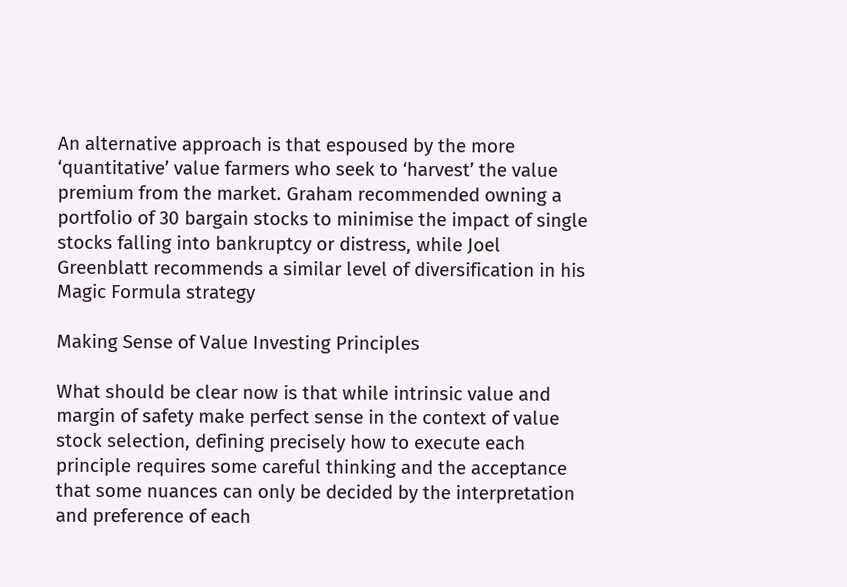An alternative approach is that espoused by the more ‘quantitative’ value farmers who seek to ‘harvest’ the value premium from the market. Graham recommended owning a portfolio of 30 bargain stocks to minimise the impact of single stocks falling into bankruptcy or distress, while Joel Greenblatt recommends a similar level of diversification in his Magic Formula strategy

Making Sense of Value Investing Principles

What should be clear now is that while intrinsic value and margin of safety make perfect sense in the context of value stock selection, defining precisely how to execute each principle requires some careful thinking and the acceptance that some nuances can only be decided by the interpretation and preference of each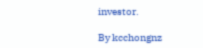investor.

By kcchongnz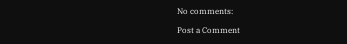No comments:

Post a Comment